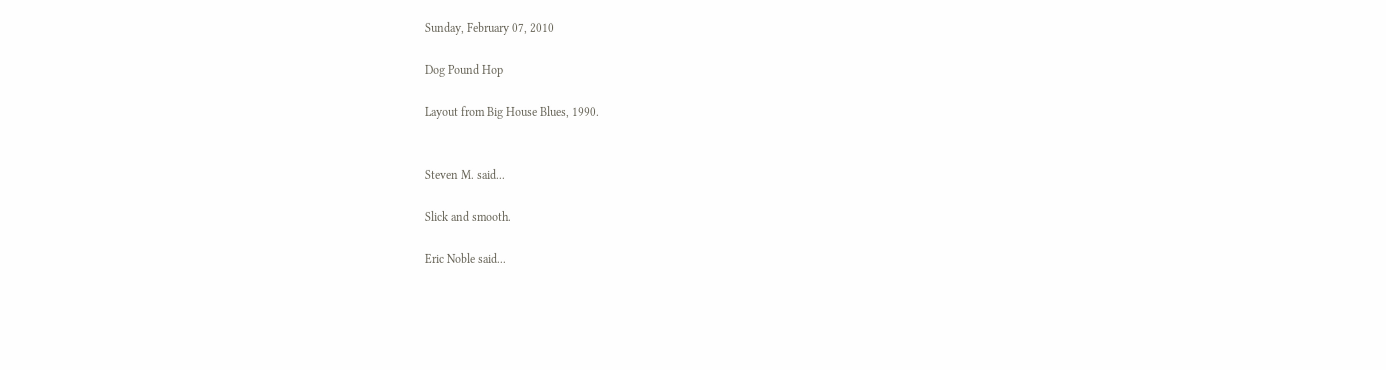Sunday, February 07, 2010

Dog Pound Hop

Layout from Big House Blues, 1990.


Steven M. said...

Slick and smooth.

Eric Noble said...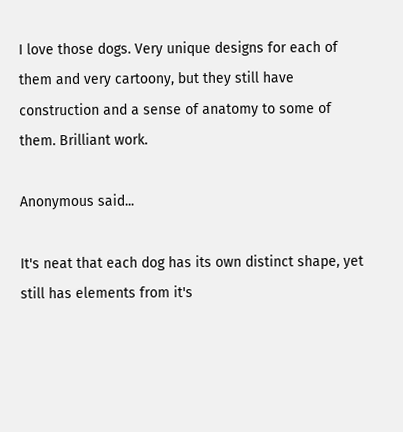I love those dogs. Very unique designs for each of them and very cartoony, but they still have construction and a sense of anatomy to some of them. Brilliant work.

Anonymous said...

It's neat that each dog has its own distinct shape, yet still has elements from it's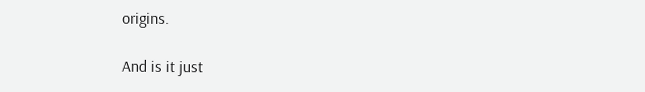origins.

And is it just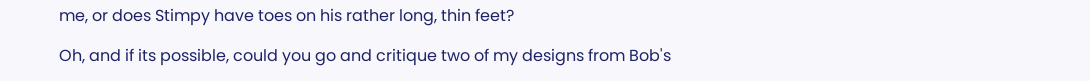me, or does Stimpy have toes on his rather long, thin feet?

Oh, and if its possible, could you go and critique two of my designs from Bob's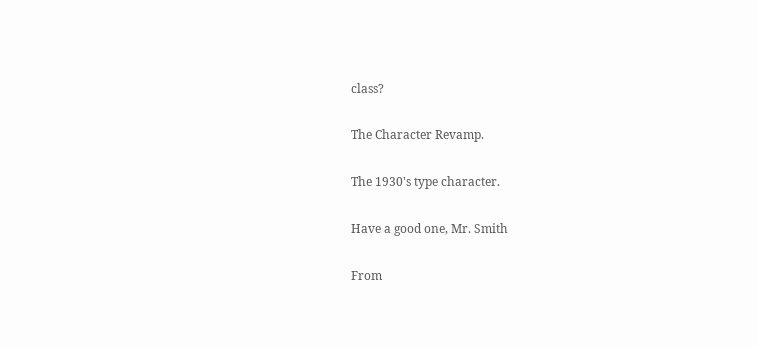class?

The Character Revamp.

The 1930's type character.

Have a good one, Mr. Smith

From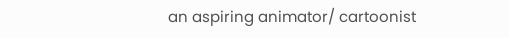an aspiring animator/ cartoonist